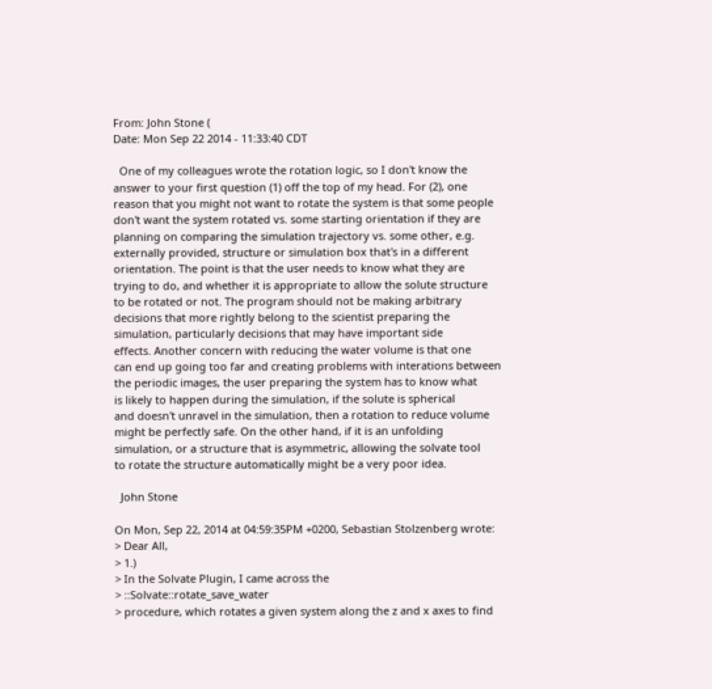From: John Stone (
Date: Mon Sep 22 2014 - 11:33:40 CDT

  One of my colleagues wrote the rotation logic, so I don't know the
answer to your first question (1) off the top of my head. For (2), one
reason that you might not want to rotate the system is that some people
don't want the system rotated vs. some starting orientation if they are
planning on comparing the simulation trajectory vs. some other, e.g.
externally provided, structure or simulation box that's in a different
orientation. The point is that the user needs to know what they are
trying to do, and whether it is appropriate to allow the solute structure
to be rotated or not. The program should not be making arbitrary
decisions that more rightly belong to the scientist preparing the
simulation, particularly decisions that may have important side
effects. Another concern with reducing the water volume is that one
can end up going too far and creating problems with interations between
the periodic images, the user preparing the system has to know what
is likely to happen during the simulation, if the solute is spherical
and doesn't unravel in the simulation, then a rotation to reduce volume
might be perfectly safe. On the other hand, if it is an unfolding
simulation, or a structure that is asymmetric, allowing the solvate tool
to rotate the structure automatically might be a very poor idea.

  John Stone

On Mon, Sep 22, 2014 at 04:59:35PM +0200, Sebastian Stolzenberg wrote:
> Dear All,
> 1.)
> In the Solvate Plugin, I came across the
> ::Solvate::rotate_save_water
> procedure, which rotates a given system along the z and x axes to find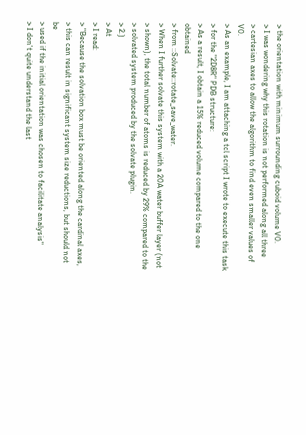> the orientation with minimum surrounding cuboid volume V0.
> I was wondering why this rotation is not performed along all three
> cartesian axes to allow the algorithm to find even smaller values of V0.
> As an example, I am attaching a tcl script I wrote to execute this task
> for the "2D8R" PDB structure:
> As a result, I obtain a 15% reduced volume compared to the one obtained
> from ::Solvate::rotate_save_water.
> When I further solvate this system with a 20A water buffer layer (not
> shown), the total number of atoms is reduced by 29% compared to the
> solvated system produced by the solvate plugin.
> 2.)
> At
> I read:
> "Because the solvation box must be oriented along the cardinal axes,
> this can result in significant system size reductions, but should not be
> used if the initial orientation was chosen to facilitate analysis"
> I don't quite understand the last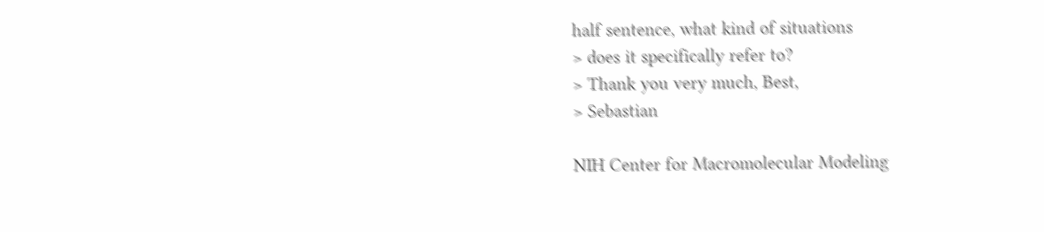half sentence, what kind of situations
> does it specifically refer to?
> Thank you very much, Best,
> Sebastian

NIH Center for Macromolecular Modeling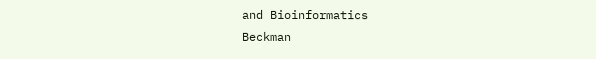and Bioinformatics
Beckman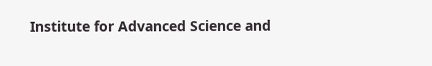Institute for Advanced Science and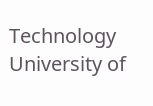Technology
University of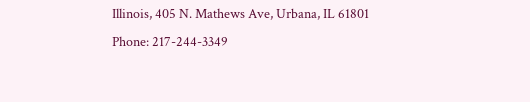Illinois, 405 N. Mathews Ave, Urbana, IL 61801           Phone: 217-244-3349